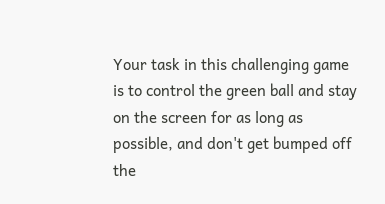Your task in this challenging game is to control the green ball and stay on the screen for as long as possible, and don't get bumped off the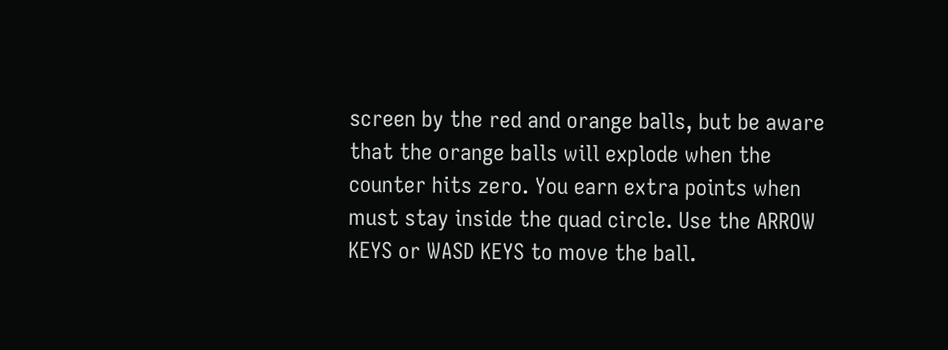screen by the red and orange balls, but be aware that the orange balls will explode when the counter hits zero. You earn extra points when must stay inside the quad circle. Use the ARROW KEYS or WASD KEYS to move the ball.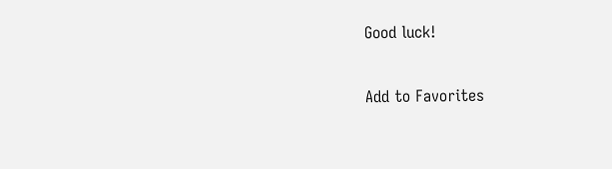Good luck!

Add to Favorites